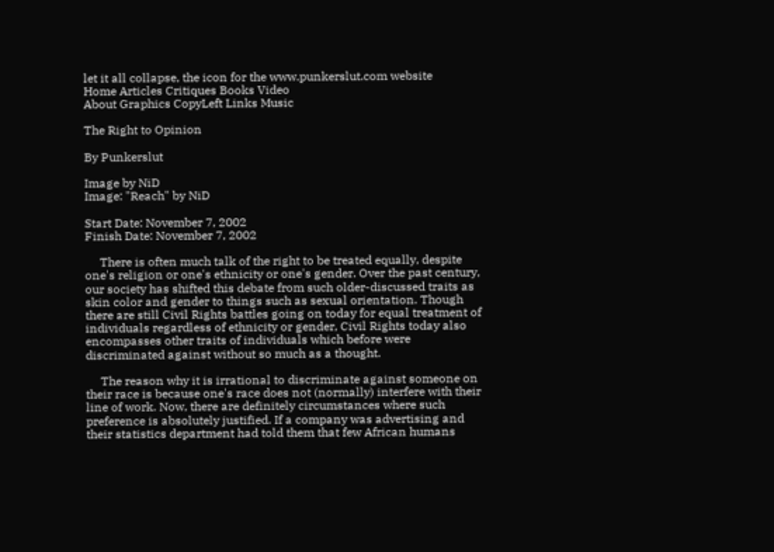let it all collapse, the icon for the www.punkerslut.com website
Home Articles Critiques Books Video
About Graphics CopyLeft Links Music

The Right to Opinion

By Punkerslut

Image by NiD
Image: "Reach" by NiD

Start Date: November 7, 2002
Finish Date: November 7, 2002

     There is often much talk of the right to be treated equally, despite one's religion or one's ethnicity or one's gender. Over the past century, our society has shifted this debate from such older-discussed traits as skin color and gender to things such as sexual orientation. Though there are still Civil Rights battles going on today for equal treatment of individuals regardless of ethnicity or gender, Civil Rights today also encompasses other traits of individuals which before were discriminated against without so much as a thought.

     The reason why it is irrational to discriminate against someone on their race is because one's race does not (normally) interfere with their line of work. Now, there are definitely circumstances where such preference is absolutely justified. If a company was advertising and their statistics department had told them that few African humans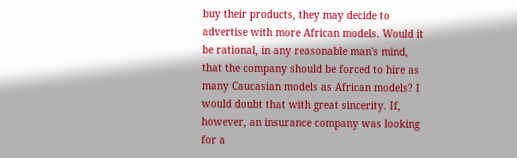buy their products, they may decide to advertise with more African models. Would it be rational, in any reasonable man's mind, that the company should be forced to hire as many Caucasian models as African models? I would doubt that with great sincerity. If, however, an insurance company was looking for a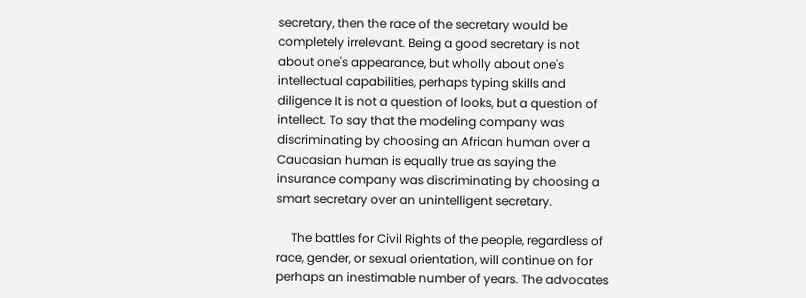secretary, then the race of the secretary would be completely irrelevant. Being a good secretary is not about one's appearance, but wholly about one's intellectual capabilities, perhaps typing skills and diligence It is not a question of looks, but a question of intellect. To say that the modeling company was discriminating by choosing an African human over a Caucasian human is equally true as saying the insurance company was discriminating by choosing a smart secretary over an unintelligent secretary.

     The battles for Civil Rights of the people, regardless of race, gender, or sexual orientation, will continue on for perhaps an inestimable number of years. The advocates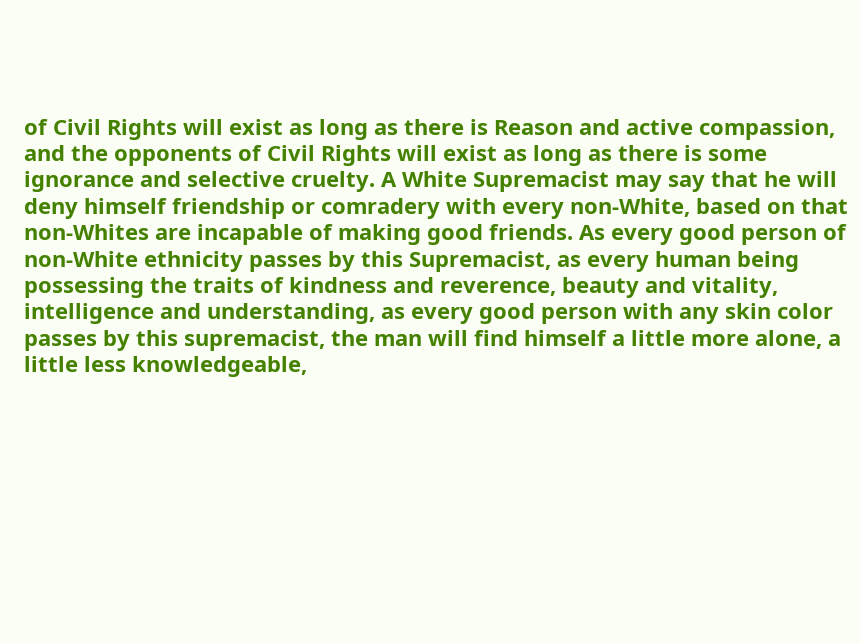of Civil Rights will exist as long as there is Reason and active compassion, and the opponents of Civil Rights will exist as long as there is some ignorance and selective cruelty. A White Supremacist may say that he will deny himself friendship or comradery with every non-White, based on that non-Whites are incapable of making good friends. As every good person of non-White ethnicity passes by this Supremacist, as every human being possessing the traits of kindness and reverence, beauty and vitality, intelligence and understanding, as every good person with any skin color passes by this supremacist, the man will find himself a little more alone, a little less knowledgeable,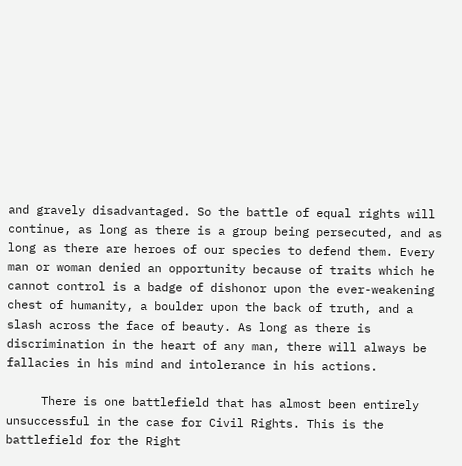and gravely disadvantaged. So the battle of equal rights will continue, as long as there is a group being persecuted, and as long as there are heroes of our species to defend them. Every man or woman denied an opportunity because of traits which he cannot control is a badge of dishonor upon the ever-weakening chest of humanity, a boulder upon the back of truth, and a slash across the face of beauty. As long as there is discrimination in the heart of any man, there will always be fallacies in his mind and intolerance in his actions.

     There is one battlefield that has almost been entirely unsuccessful in the case for Civil Rights. This is the battlefield for the Right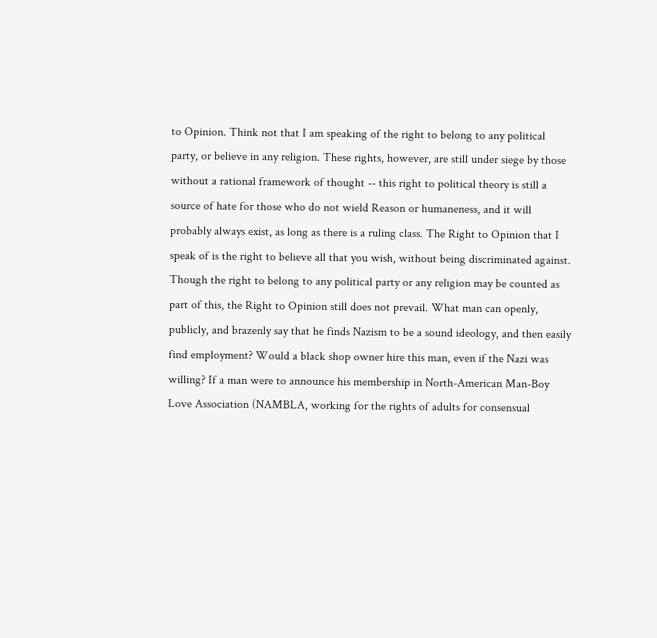to Opinion. Think not that I am speaking of the right to belong to any political party, or believe in any religion. These rights, however, are still under siege by those without a rational framework of thought -- this right to political theory is still a source of hate for those who do not wield Reason or humaneness, and it will probably always exist, as long as there is a ruling class. The Right to Opinion that I speak of is the right to believe all that you wish, without being discriminated against. Though the right to belong to any political party or any religion may be counted as part of this, the Right to Opinion still does not prevail. What man can openly, publicly, and brazenly say that he finds Nazism to be a sound ideology, and then easily find employment? Would a black shop owner hire this man, even if the Nazi was willing? If a man were to announce his membership in North-American Man-Boy Love Association (NAMBLA, working for the rights of adults for consensual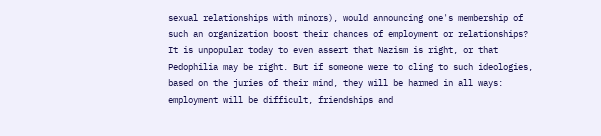sexual relationships with minors), would announcing one's membership of such an organization boost their chances of employment or relationships? It is unpopular today to even assert that Nazism is right, or that Pedophilia may be right. But if someone were to cling to such ideologies, based on the juries of their mind, they will be harmed in all ways: employment will be difficult, friendships and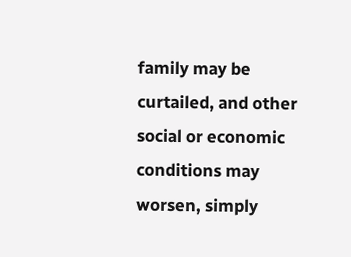family may be curtailed, and other social or economic conditions may worsen, simply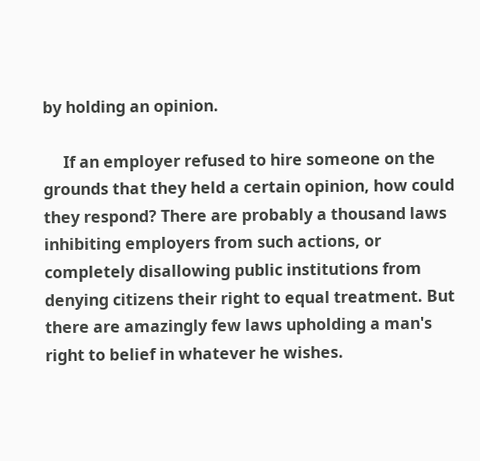by holding an opinion.

     If an employer refused to hire someone on the grounds that they held a certain opinion, how could they respond? There are probably a thousand laws inhibiting employers from such actions, or completely disallowing public institutions from denying citizens their right to equal treatment. But there are amazingly few laws upholding a man's right to belief in whatever he wishes.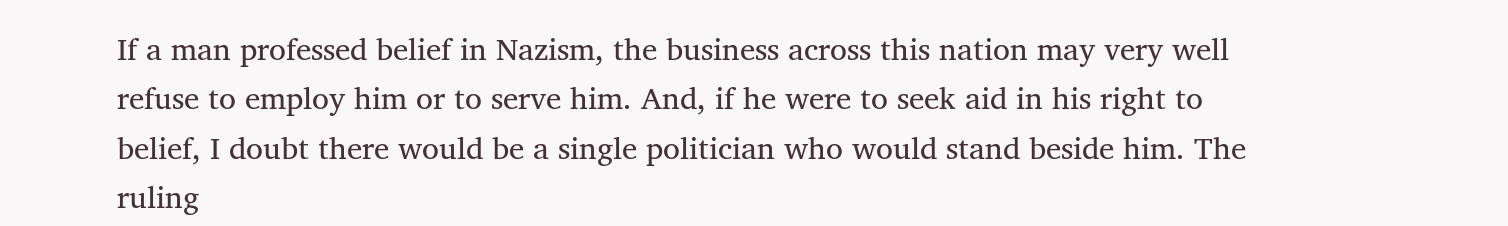If a man professed belief in Nazism, the business across this nation may very well refuse to employ him or to serve him. And, if he were to seek aid in his right to belief, I doubt there would be a single politician who would stand beside him. The ruling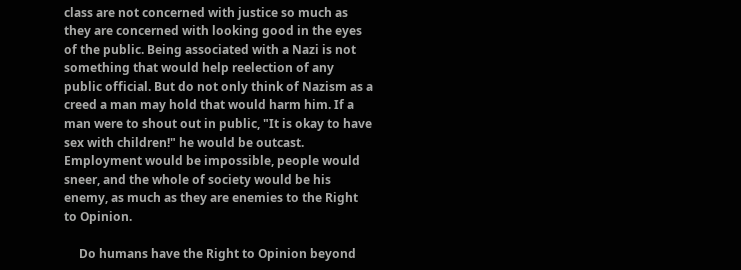class are not concerned with justice so much as they are concerned with looking good in the eyes of the public. Being associated with a Nazi is not something that would help reelection of any public official. But do not only think of Nazism as a creed a man may hold that would harm him. If a man were to shout out in public, "It is okay to have sex with children!" he would be outcast. Employment would be impossible, people would sneer, and the whole of society would be his enemy, as much as they are enemies to the Right to Opinion.

     Do humans have the Right to Opinion beyond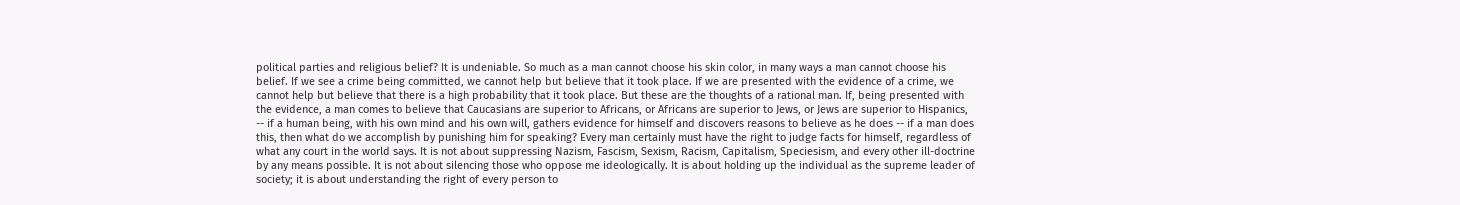political parties and religious belief? It is undeniable. So much as a man cannot choose his skin color, in many ways a man cannot choose his belief. If we see a crime being committed, we cannot help but believe that it took place. If we are presented with the evidence of a crime, we cannot help but believe that there is a high probability that it took place. But these are the thoughts of a rational man. If, being presented with the evidence, a man comes to believe that Caucasians are superior to Africans, or Africans are superior to Jews, or Jews are superior to Hispanics, -- if a human being, with his own mind and his own will, gathers evidence for himself and discovers reasons to believe as he does -- if a man does this, then what do we accomplish by punishing him for speaking? Every man certainly must have the right to judge facts for himself, regardless of what any court in the world says. It is not about suppressing Nazism, Fascism, Sexism, Racism, Capitalism, Speciesism, and every other ill-doctrine by any means possible. It is not about silencing those who oppose me ideologically. It is about holding up the individual as the supreme leader of society; it is about understanding the right of every person to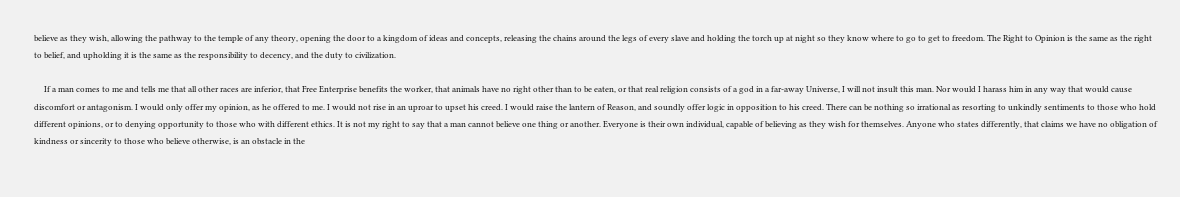believe as they wish, allowing the pathway to the temple of any theory, opening the door to a kingdom of ideas and concepts, releasing the chains around the legs of every slave and holding the torch up at night so they know where to go to get to freedom. The Right to Opinion is the same as the right to belief, and upholding it is the same as the responsibility to decency, and the duty to civilization.

     If a man comes to me and tells me that all other races are inferior, that Free Enterprise benefits the worker, that animals have no right other than to be eaten, or that real religion consists of a god in a far-away Universe, I will not insult this man. Nor would I harass him in any way that would cause discomfort or antagonism. I would only offer my opinion, as he offered to me. I would not rise in an uproar to upset his creed. I would raise the lantern of Reason, and soundly offer logic in opposition to his creed. There can be nothing so irrational as resorting to unkindly sentiments to those who hold different opinions, or to denying opportunity to those who with different ethics. It is not my right to say that a man cannot believe one thing or another. Everyone is their own individual, capable of believing as they wish for themselves. Anyone who states differently, that claims we have no obligation of kindness or sincerity to those who believe otherwise, is an obstacle in the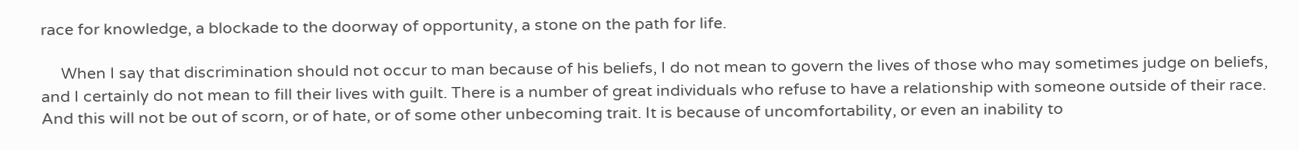race for knowledge, a blockade to the doorway of opportunity, a stone on the path for life.

     When I say that discrimination should not occur to man because of his beliefs, I do not mean to govern the lives of those who may sometimes judge on beliefs, and I certainly do not mean to fill their lives with guilt. There is a number of great individuals who refuse to have a relationship with someone outside of their race. And this will not be out of scorn, or of hate, or of some other unbecoming trait. It is because of uncomfortability, or even an inability to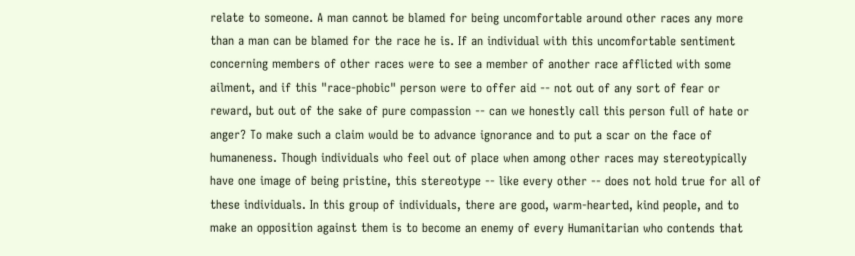relate to someone. A man cannot be blamed for being uncomfortable around other races any more than a man can be blamed for the race he is. If an individual with this uncomfortable sentiment concerning members of other races were to see a member of another race afflicted with some ailment, and if this "race-phobic" person were to offer aid -- not out of any sort of fear or reward, but out of the sake of pure compassion -- can we honestly call this person full of hate or anger? To make such a claim would be to advance ignorance and to put a scar on the face of humaneness. Though individuals who feel out of place when among other races may stereotypically have one image of being pristine, this stereotype -- like every other -- does not hold true for all of these individuals. In this group of individuals, there are good, warm-hearted, kind people, and to make an opposition against them is to become an enemy of every Humanitarian who contends that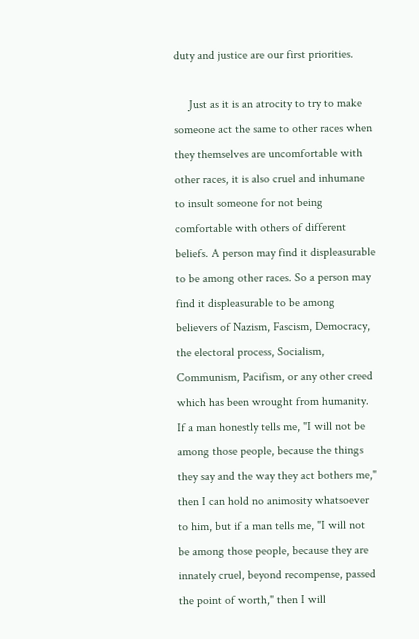duty and justice are our first priorities.

     Just as it is an atrocity to try to make someone act the same to other races when they themselves are uncomfortable with other races, it is also cruel and inhumane to insult someone for not being comfortable with others of different beliefs. A person may find it displeasurable to be among other races. So a person may find it displeasurable to be among believers of Nazism, Fascism, Democracy, the electoral process, Socialism, Communism, Pacifism, or any other creed which has been wrought from humanity. If a man honestly tells me, "I will not be among those people, because the things they say and the way they act bothers me," then I can hold no animosity whatsoever to him, but if a man tells me, "I will not be among those people, because they are innately cruel, beyond recompense, passed the point of worth," then I will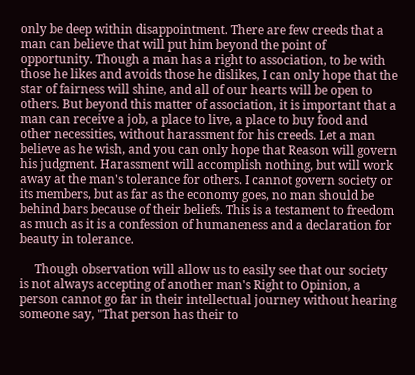only be deep within disappointment. There are few creeds that a man can believe that will put him beyond the point of opportunity. Though a man has a right to association, to be with those he likes and avoids those he dislikes, I can only hope that the star of fairness will shine, and all of our hearts will be open to others. But beyond this matter of association, it is important that a man can receive a job, a place to live, a place to buy food and other necessities, without harassment for his creeds. Let a man believe as he wish, and you can only hope that Reason will govern his judgment. Harassment will accomplish nothing, but will work away at the man's tolerance for others. I cannot govern society or its members, but as far as the economy goes, no man should be behind bars because of their beliefs. This is a testament to freedom as much as it is a confession of humaneness and a declaration for beauty in tolerance.

     Though observation will allow us to easily see that our society is not always accepting of another man's Right to Opinion, a person cannot go far in their intellectual journey without hearing someone say, "That person has their to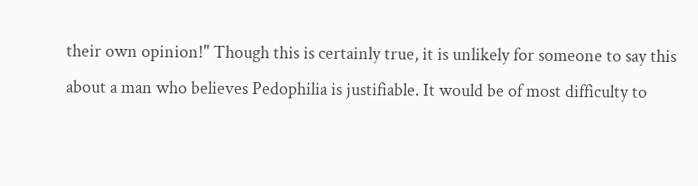their own opinion!" Though this is certainly true, it is unlikely for someone to say this about a man who believes Pedophilia is justifiable. It would be of most difficulty to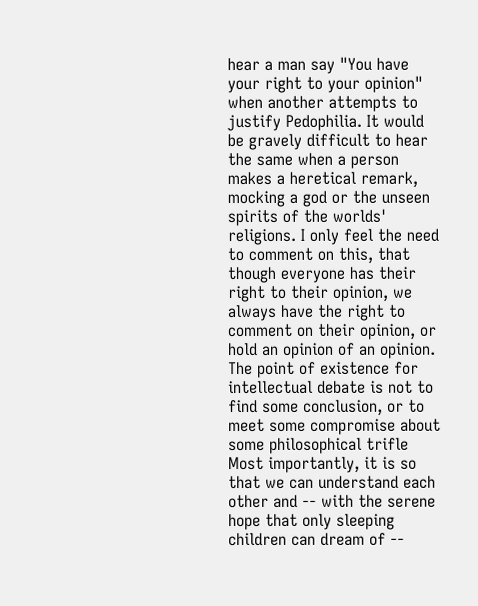hear a man say "You have your right to your opinion" when another attempts to justify Pedophilia. It would be gravely difficult to hear the same when a person makes a heretical remark, mocking a god or the unseen spirits of the worlds' religions. I only feel the need to comment on this, that though everyone has their right to their opinion, we always have the right to comment on their opinion, or hold an opinion of an opinion. The point of existence for intellectual debate is not to find some conclusion, or to meet some compromise about some philosophical trifle Most importantly, it is so that we can understand each other and -- with the serene hope that only sleeping children can dream of --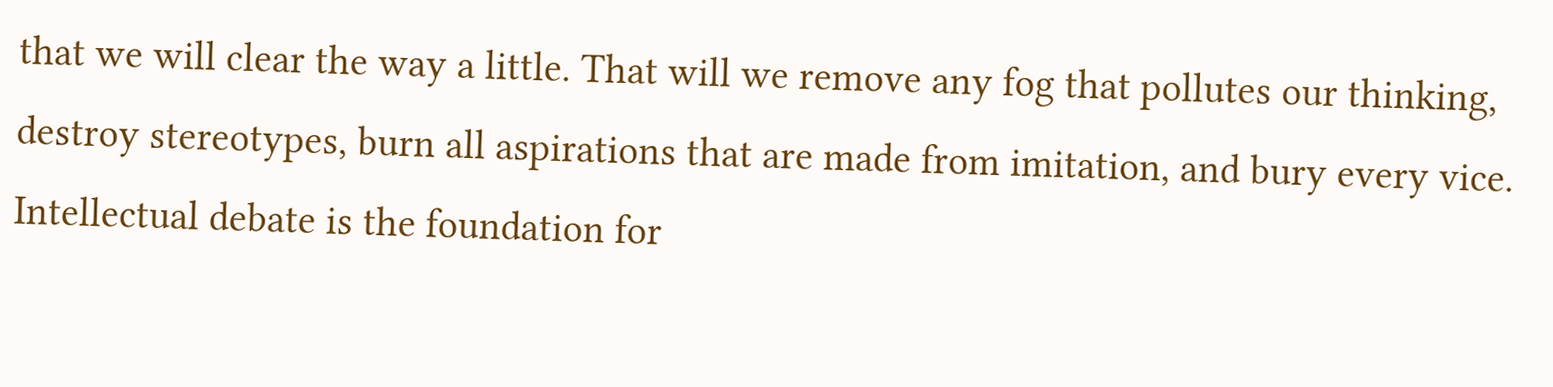that we will clear the way a little. That will we remove any fog that pollutes our thinking, destroy stereotypes, burn all aspirations that are made from imitation, and bury every vice. Intellectual debate is the foundation for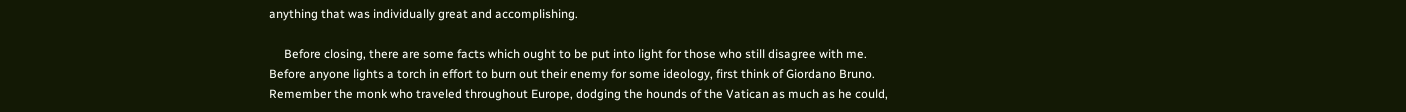anything that was individually great and accomplishing.

     Before closing, there are some facts which ought to be put into light for those who still disagree with me. Before anyone lights a torch in effort to burn out their enemy for some ideology, first think of Giordano Bruno. Remember the monk who traveled throughout Europe, dodging the hounds of the Vatican as much as he could,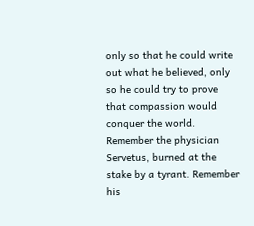only so that he could write out what he believed, only so he could try to prove that compassion would conquer the world. Remember the physician Servetus, burned at the stake by a tyrant. Remember his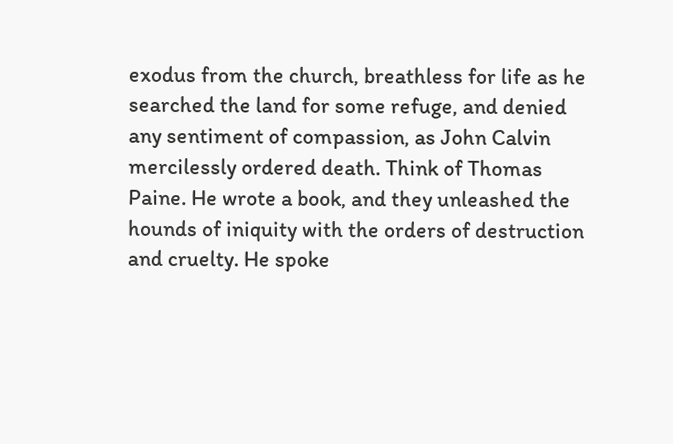exodus from the church, breathless for life as he searched the land for some refuge, and denied any sentiment of compassion, as John Calvin mercilessly ordered death. Think of Thomas Paine. He wrote a book, and they unleashed the hounds of iniquity with the orders of destruction and cruelty. He spoke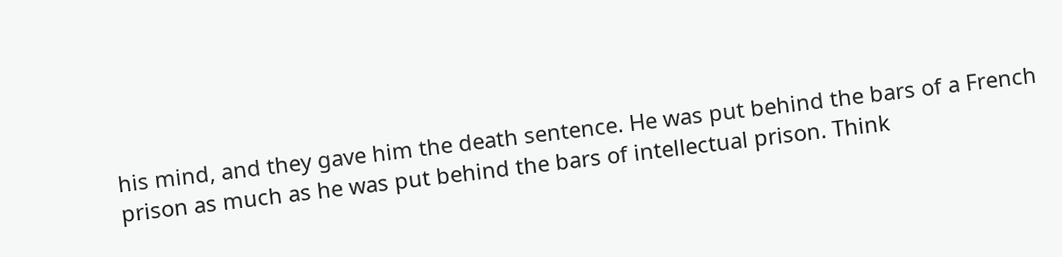his mind, and they gave him the death sentence. He was put behind the bars of a French prison as much as he was put behind the bars of intellectual prison. Think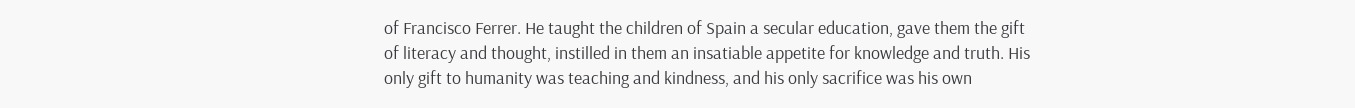of Francisco Ferrer. He taught the children of Spain a secular education, gave them the gift of literacy and thought, instilled in them an insatiable appetite for knowledge and truth. His only gift to humanity was teaching and kindness, and his only sacrifice was his own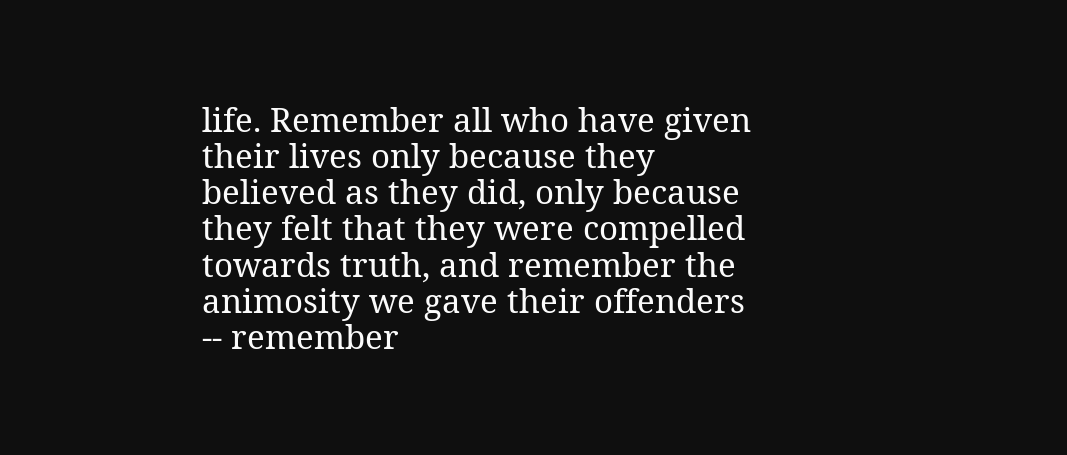life. Remember all who have given their lives only because they believed as they did, only because they felt that they were compelled towards truth, and remember the animosity we gave their offenders -- remember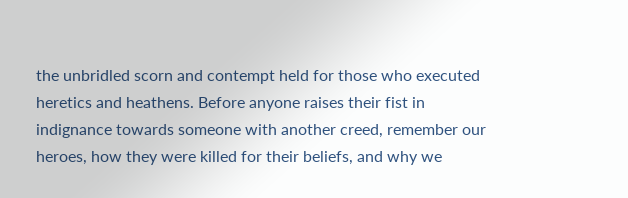the unbridled scorn and contempt held for those who executed heretics and heathens. Before anyone raises their fist in indignance towards someone with another creed, remember our heroes, how they were killed for their beliefs, and why we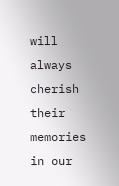will always cherish their memories in our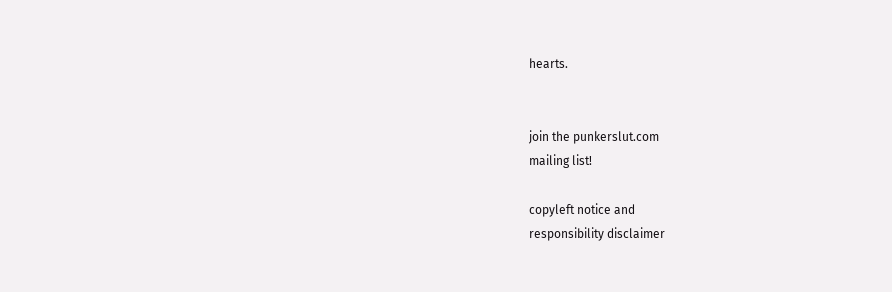hearts.


join the punkerslut.com
mailing list!

copyleft notice and
responsibility disclaimer